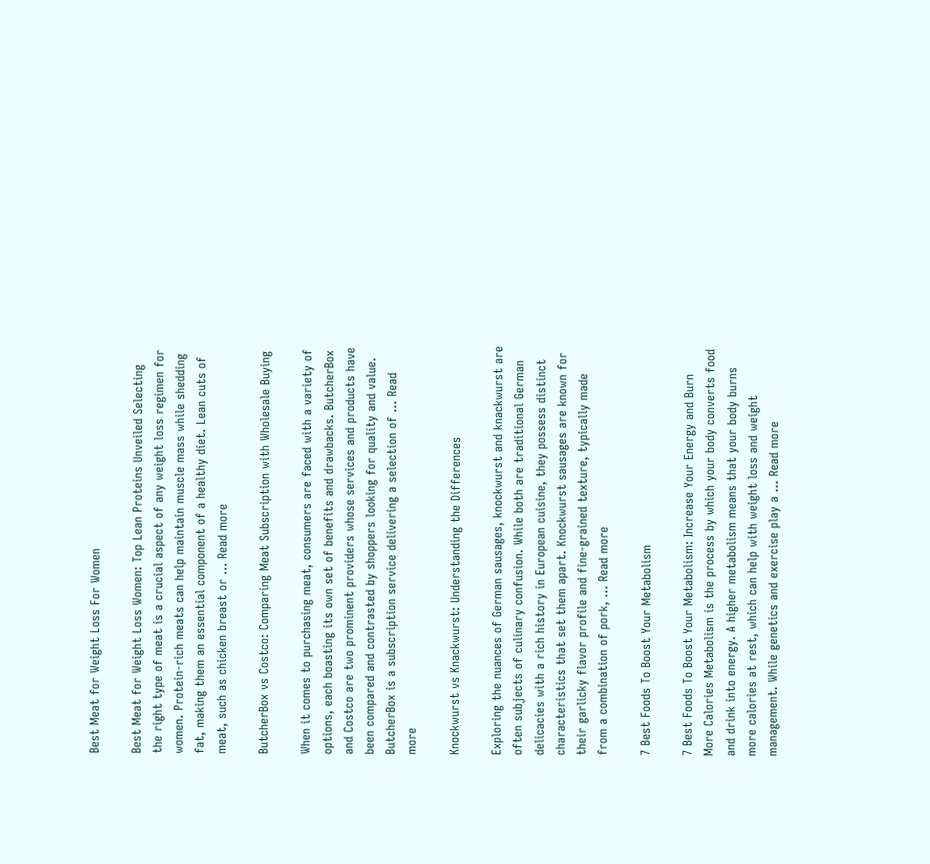Best Meat for Weight Loss For Women

Best Meat for Weight Loss Women: Top Lean Proteins Unveiled Selecting the right type of meat is a crucial aspect of any weight loss regimen for women. Protein-rich meats can help maintain muscle mass while shedding fat, making them an essential component of a healthy diet. Lean cuts of meat, such as chicken breast or … Read more

ButcherBox vs Costco: Comparing Meat Subscription with Wholesale Buying

When it comes to purchasing meat, consumers are faced with a variety of options, each boasting its own set of benefits and drawbacks. ButcherBox and Costco are two prominent providers whose services and products have been compared and contrasted by shoppers looking for quality and value. ButcherBox is a subscription service delivering a selection of … Read more

Knockwurst vs Knackwurst: Understanding the Differences

Exploring the nuances of German sausages, knockwurst and knackwurst are often subjects of culinary confusion. While both are traditional German delicacies with a rich history in European cuisine, they possess distinct characteristics that set them apart. Knockwurst sausages are known for their garlicky flavor profile and fine-grained texture, typically made from a combination of pork, … Read more

7 Best Foods To Boost Your Metabolism

7 Best Foods To Boost Your Metabolism: Increase Your Energy and Burn More Calories Metabolism is the process by which your body converts food and drink into energy. A higher metabolism means that your body burns more calories at rest, which can help with weight loss and weight management. While genetics and exercise play a … Read more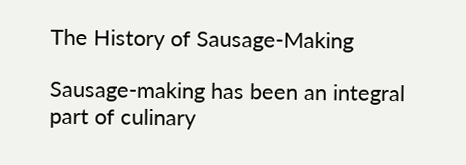The History of Sausage-Making

Sausage-making has been an integral part of culinary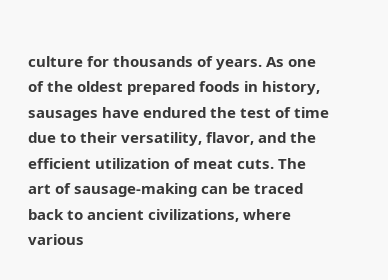culture for thousands of years. As one of the oldest prepared foods in history, sausages have endured the test of time due to their versatility, flavor, and the efficient utilization of meat cuts. The art of sausage-making can be traced back to ancient civilizations, where various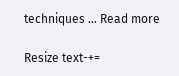techniques … Read more

Resize text-+=